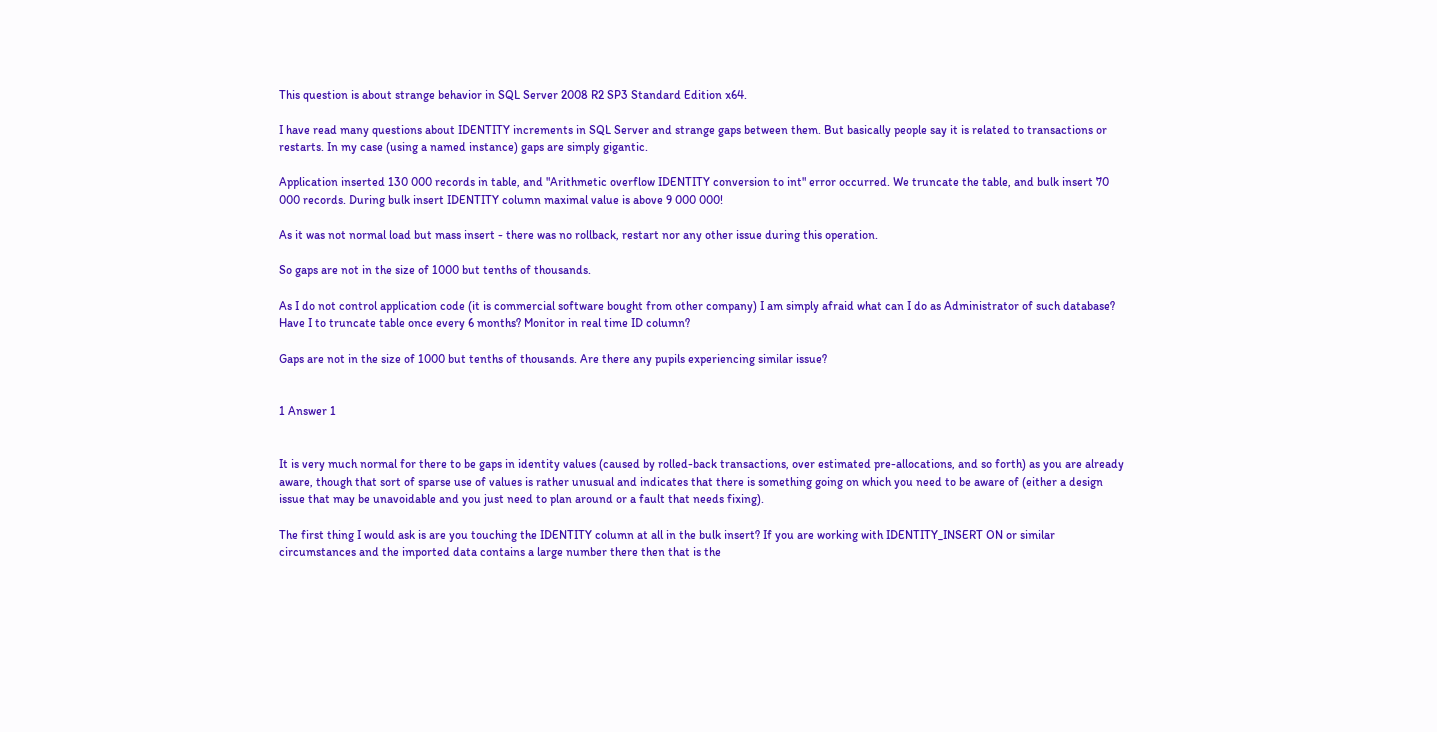This question is about strange behavior in SQL Server 2008 R2 SP3 Standard Edition x64.

I have read many questions about IDENTITY increments in SQL Server and strange gaps between them. But basically people say it is related to transactions or restarts. In my case (using a named instance) gaps are simply gigantic.

Application inserted 130 000 records in table, and "Arithmetic overflow IDENTITY conversion to int" error occurred. We truncate the table, and bulk insert 70 000 records. During bulk insert IDENTITY column maximal value is above 9 000 000!

As it was not normal load but mass insert - there was no rollback, restart nor any other issue during this operation.

So gaps are not in the size of 1000 but tenths of thousands.

As I do not control application code (it is commercial software bought from other company) I am simply afraid what can I do as Administrator of such database? Have I to truncate table once every 6 months? Monitor in real time ID column?

Gaps are not in the size of 1000 but tenths of thousands. Are there any pupils experiencing similar issue?


1 Answer 1


It is very much normal for there to be gaps in identity values (caused by rolled-back transactions, over estimated pre-allocations, and so forth) as you are already aware, though that sort of sparse use of values is rather unusual and indicates that there is something going on which you need to be aware of (either a design issue that may be unavoidable and you just need to plan around or a fault that needs fixing).

The first thing I would ask is are you touching the IDENTITY column at all in the bulk insert? If you are working with IDENTITY_INSERT ON or similar circumstances and the imported data contains a large number there then that is the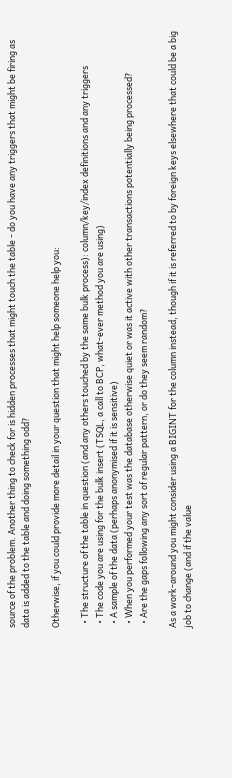source of the problem. Another thing to check for is hidden processes that might touch the table - do you have any triggers that might be firing as data is added to the table and doing something odd?

Otherwise, if you could provide more detail in your question that might help someone help you:

  • The structure of the table in question (and any others touched by the same bulk process): column/key/index definitions and any triggers
  • The code you are using for the bulk insert (TSQL, a call to BCP, what-ever method you are using)
  • A sample of the data (perhaps anonymised if it is sensitive)
  • When you performed your test was the database otherwise quiet or was it active with other transactions potentially being processed?
  • Are the gaps following any sort of regular pattern, or do they seem random?

As a work-around you might consider using a BIGINT for the column instead, though if it is referred to by foreign keys elsewhere that could be a big job to change (and if the value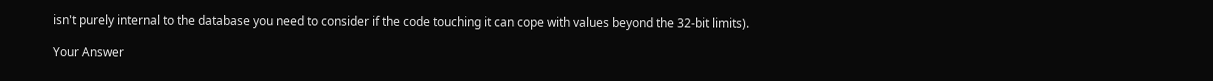isn't purely internal to the database you need to consider if the code touching it can cope with values beyond the 32-bit limits).

Your Answer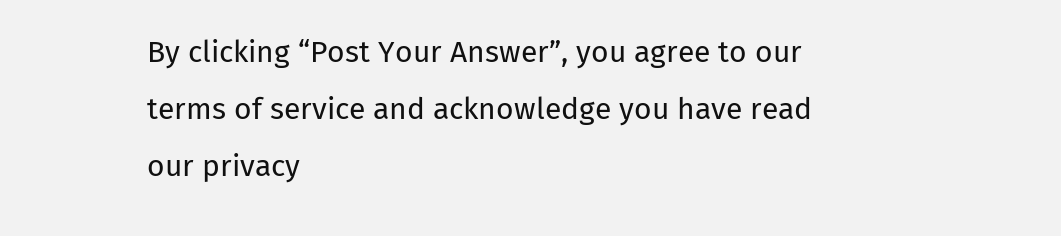By clicking “Post Your Answer”, you agree to our terms of service and acknowledge you have read our privacy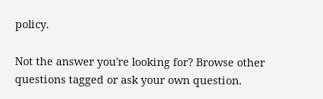policy.

Not the answer you're looking for? Browse other questions tagged or ask your own question.